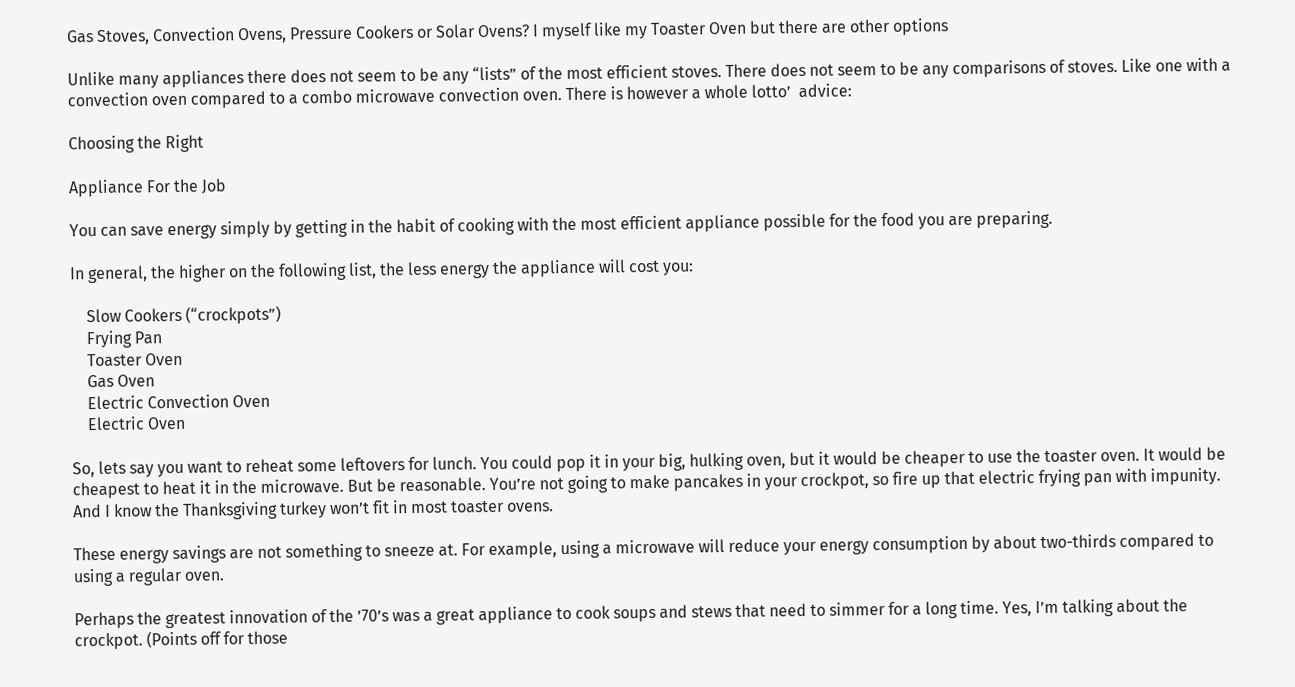Gas Stoves, Convection Ovens, Pressure Cookers or Solar Ovens? I myself like my Toaster Oven but there are other options

Unlike many appliances there does not seem to be any “lists” of the most efficient stoves. There does not seem to be any comparisons of stoves. Like one with a convection oven compared to a combo microwave convection oven. There is however a whole lotto’  advice:

Choosing the Right

Appliance For the Job

You can save energy simply by getting in the habit of cooking with the most efficient appliance possible for the food you are preparing.

In general, the higher on the following list, the less energy the appliance will cost you:

    Slow Cookers (“crockpots”)
    Frying Pan
    Toaster Oven
    Gas Oven
    Electric Convection Oven
    Electric Oven

So, lets say you want to reheat some leftovers for lunch. You could pop it in your big, hulking oven, but it would be cheaper to use the toaster oven. It would be cheapest to heat it in the microwave. But be reasonable. You’re not going to make pancakes in your crockpot, so fire up that electric frying pan with impunity. And I know the Thanksgiving turkey won’t fit in most toaster ovens.

These energy savings are not something to sneeze at. For example, using a microwave will reduce your energy consumption by about two-thirds compared to using a regular oven.

Perhaps the greatest innovation of the ’70’s was a great appliance to cook soups and stews that need to simmer for a long time. Yes, I’m talking about the crockpot. (Points off for those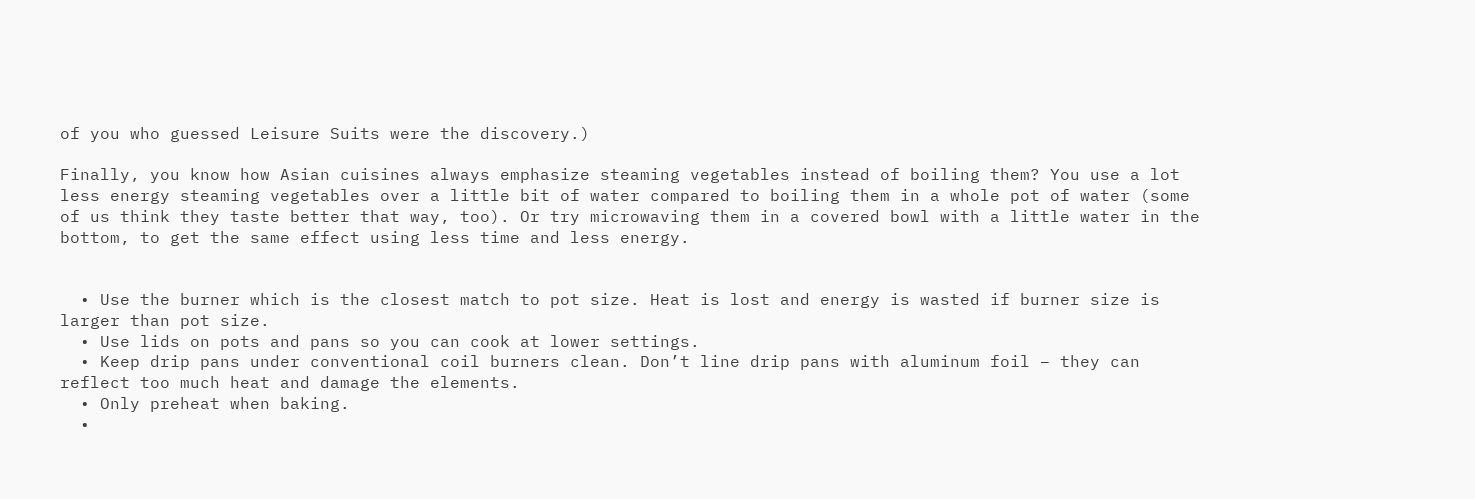of you who guessed Leisure Suits were the discovery.)

Finally, you know how Asian cuisines always emphasize steaming vegetables instead of boiling them? You use a lot less energy steaming vegetables over a little bit of water compared to boiling them in a whole pot of water (some of us think they taste better that way, too). Or try microwaving them in a covered bowl with a little water in the bottom, to get the same effect using less time and less energy.


  • Use the burner which is the closest match to pot size. Heat is lost and energy is wasted if burner size is larger than pot size.
  • Use lids on pots and pans so you can cook at lower settings.
  • Keep drip pans under conventional coil burners clean. Don’t line drip pans with aluminum foil – they can reflect too much heat and damage the elements.
  • Only preheat when baking.
  •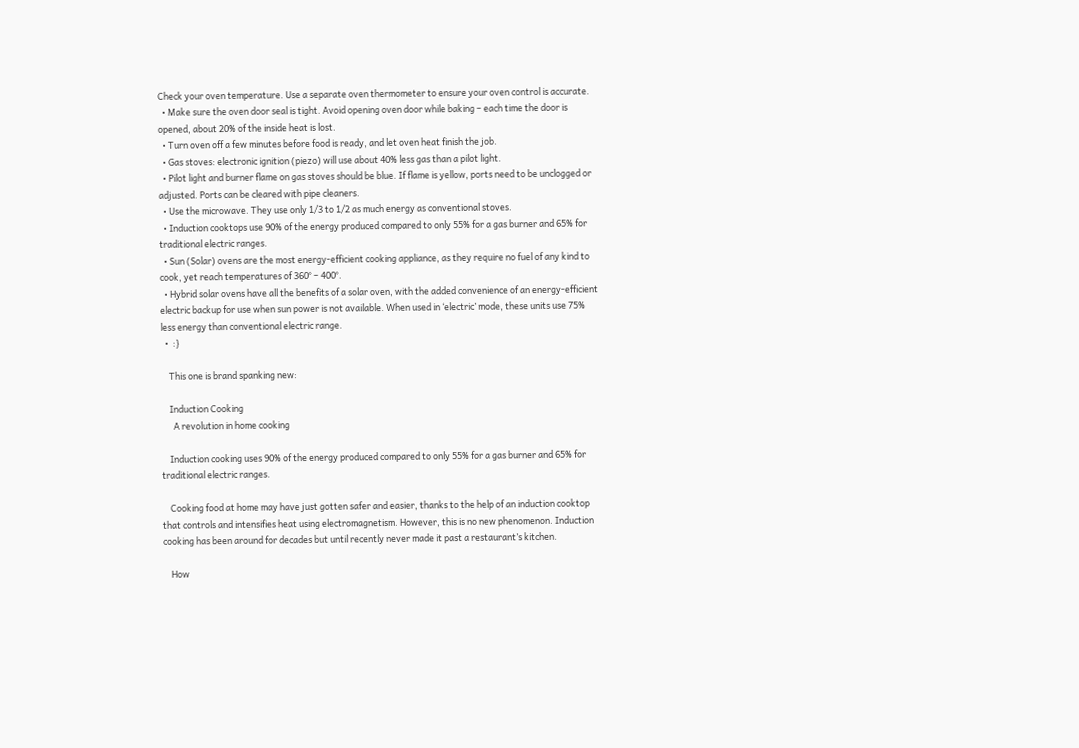Check your oven temperature. Use a separate oven thermometer to ensure your oven control is accurate.
  • Make sure the oven door seal is tight. Avoid opening oven door while baking – each time the door is opened, about 20% of the inside heat is lost.
  • Turn oven off a few minutes before food is ready, and let oven heat finish the job.
  • Gas stoves: electronic ignition (piezo) will use about 40% less gas than a pilot light.
  • Pilot light and burner flame on gas stoves should be blue. If flame is yellow, ports need to be unclogged or adjusted. Ports can be cleared with pipe cleaners.
  • Use the microwave. They use only 1/3 to 1/2 as much energy as conventional stoves.
  • Induction cooktops use 90% of the energy produced compared to only 55% for a gas burner and 65% for traditional electric ranges.
  • Sun (Solar) ovens are the most energy-efficient cooking appliance, as they require no fuel of any kind to cook, yet reach temperatures of 360° – 400°.
  • Hybrid solar ovens have all the benefits of a solar oven, with the added convenience of an energy-efficient electric backup for use when sun power is not available. When used in ‘electric’ mode, these units use 75% less energy than conventional electric range.
  •  :}

    This one is brand spanking new:

    Induction Cooking
      A revolution in home cooking

    Induction cooking uses 90% of the energy produced compared to only 55% for a gas burner and 65% for traditional electric ranges.

    Cooking food at home may have just gotten safer and easier, thanks to the help of an induction cooktop that controls and intensifies heat using electromagnetism. However, this is no new phenomenon. Induction cooking has been around for decades but until recently never made it past a restaurant’s kitchen.

    How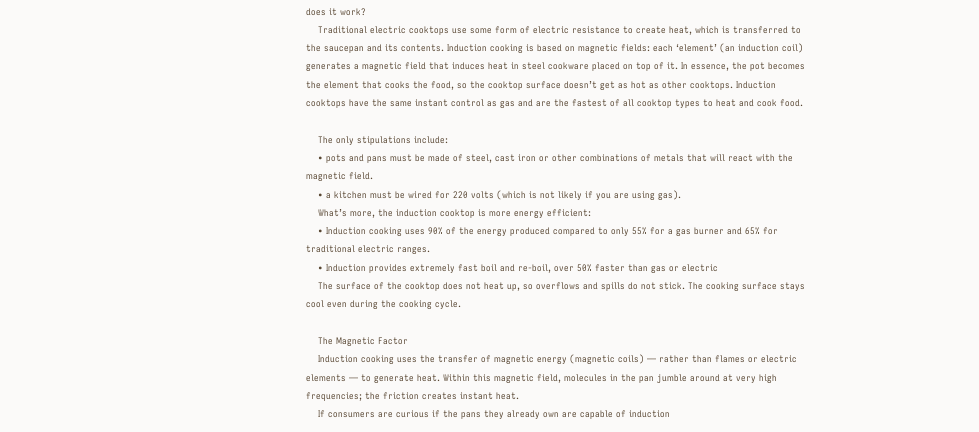does it work?
    Traditional electric cooktops use some form of electric resistance to create heat, which is transferred to the saucepan and its contents. Induction cooking is based on magnetic fields: each ‘element’ (an induction coil) generates a magnetic field that induces heat in steel cookware placed on top of it. In essence, the pot becomes the element that cooks the food, so the cooktop surface doesn’t get as hot as other cooktops. Induction cooktops have the same instant control as gas and are the fastest of all cooktop types to heat and cook food.

    The only stipulations include:
    • pots and pans must be made of steel, cast iron or other combinations of metals that will react with the magnetic field.
    • a kitchen must be wired for 220 volts (which is not likely if you are using gas).
    What’s more, the induction cooktop is more energy efficient:
    • Induction cooking uses 90% of the energy produced compared to only 55% for a gas burner and 65% for traditional electric ranges.
    • Induction provides extremely fast boil and re-boil, over 50% faster than gas or electric
    The surface of the cooktop does not heat up, so overflows and spills do not stick. The cooking surface stays cool even during the cooking cycle.

    The Magnetic Factor
    Induction cooking uses the transfer of magnetic energy (magnetic coils) — rather than flames or electric elements — to generate heat. Within this magnetic field, molecules in the pan jumble around at very high frequencies; the friction creates instant heat.
    If consumers are curious if the pans they already own are capable of induction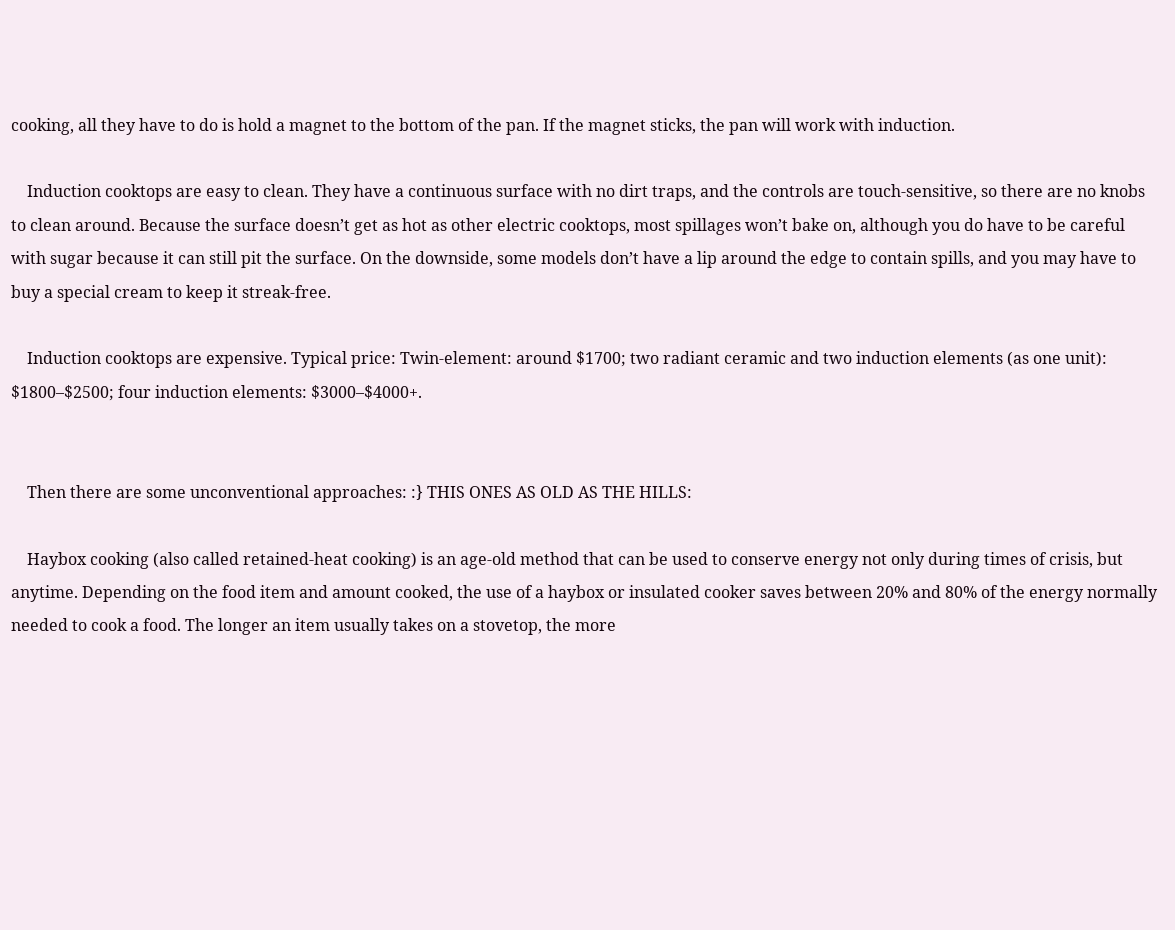cooking, all they have to do is hold a magnet to the bottom of the pan. If the magnet sticks, the pan will work with induction.

    Induction cooktops are easy to clean. They have a continuous surface with no dirt traps, and the controls are touch-sensitive, so there are no knobs to clean around. Because the surface doesn’t get as hot as other electric cooktops, most spillages won’t bake on, although you do have to be careful with sugar because it can still pit the surface. On the downside, some models don’t have a lip around the edge to contain spills, and you may have to buy a special cream to keep it streak-free.

    Induction cooktops are expensive. Typical price: Twin-element: around $1700; two radiant ceramic and two induction elements (as one unit): $1800–$2500; four induction elements: $3000–$4000+.


    Then there are some unconventional approaches: :} THIS ONES AS OLD AS THE HILLS:

    Haybox cooking (also called retained-heat cooking) is an age-old method that can be used to conserve energy not only during times of crisis, but anytime. Depending on the food item and amount cooked, the use of a haybox or insulated cooker saves between 20% and 80% of the energy normally needed to cook a food. The longer an item usually takes on a stovetop, the more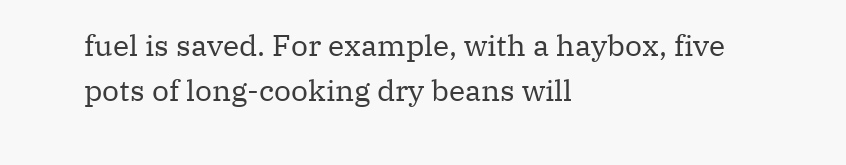fuel is saved. For example, with a haybox, five pots of long-cooking dry beans will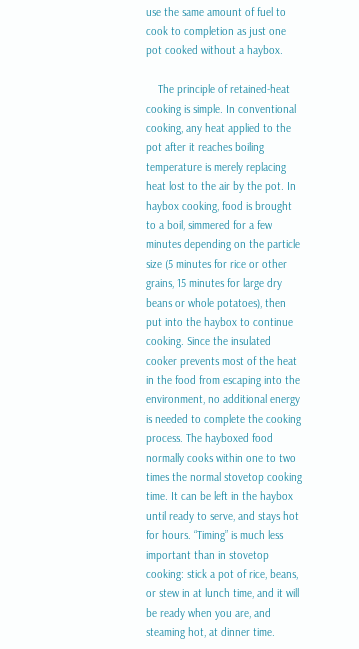use the same amount of fuel to cook to completion as just one pot cooked without a haybox.

    The principle of retained-heat cooking is simple. In conventional cooking, any heat applied to the pot after it reaches boiling temperature is merely replacing heat lost to the air by the pot. In haybox cooking, food is brought to a boil, simmered for a few minutes depending on the particle size (5 minutes for rice or other grains, 15 minutes for large dry beans or whole potatoes), then put into the haybox to continue cooking. Since the insulated cooker prevents most of the heat in the food from escaping into the environment, no additional energy is needed to complete the cooking process. The hayboxed food normally cooks within one to two times the normal stovetop cooking time. It can be left in the haybox until ready to serve, and stays hot for hours. “Timing” is much less important than in stovetop cooking: stick a pot of rice, beans, or stew in at lunch time, and it will be ready when you are, and steaming hot, at dinner time.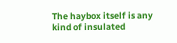The haybox itself is any kind of insulated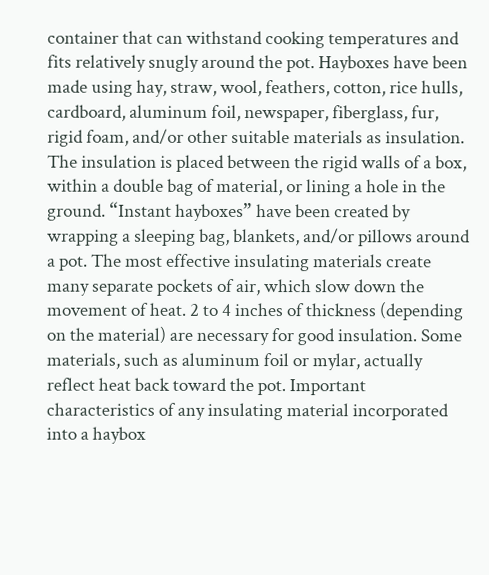container that can withstand cooking temperatures and fits relatively snugly around the pot. Hayboxes have been made using hay, straw, wool, feathers, cotton, rice hulls, cardboard, aluminum foil, newspaper, fiberglass, fur, rigid foam, and/or other suitable materials as insulation. The insulation is placed between the rigid walls of a box, within a double bag of material, or lining a hole in the ground. “Instant hayboxes” have been created by wrapping a sleeping bag, blankets, and/or pillows around a pot. The most effective insulating materials create many separate pockets of air, which slow down the movement of heat. 2 to 4 inches of thickness (depending on the material) are necessary for good insulation. Some materials, such as aluminum foil or mylar, actually reflect heat back toward the pot. Important characteristics of any insulating material incorporated into a haybox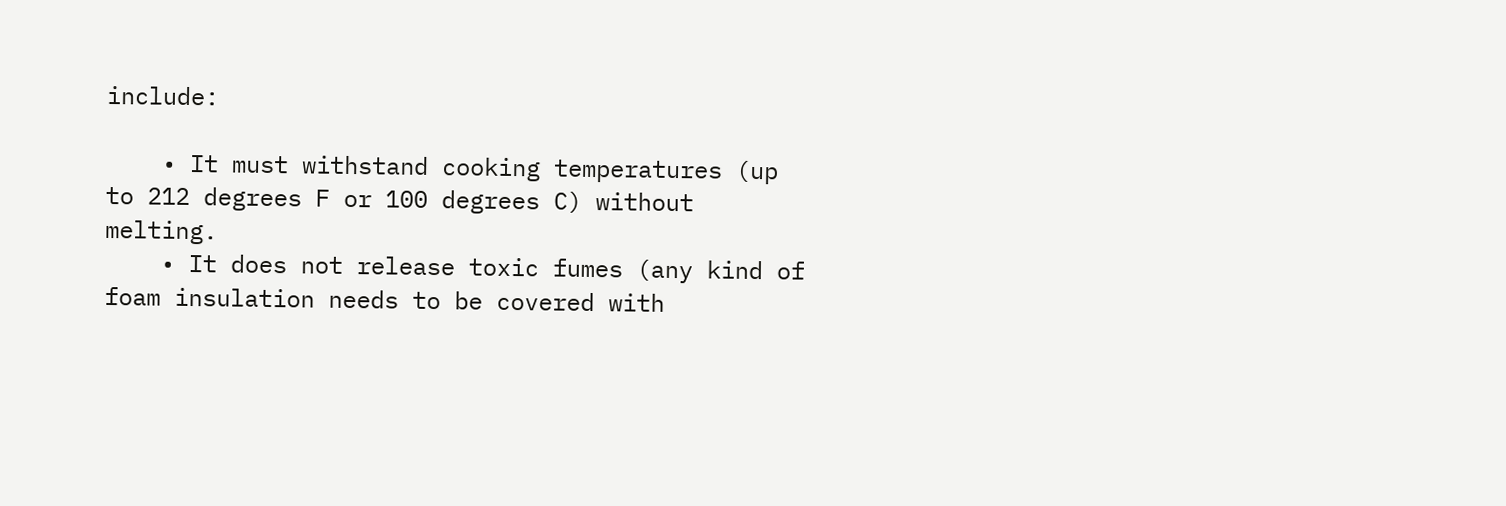include:

    • It must withstand cooking temperatures (up to 212 degrees F or 100 degrees C) without melting.
    • It does not release toxic fumes (any kind of foam insulation needs to be covered with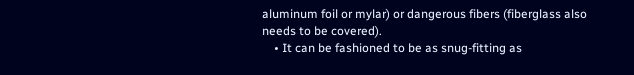aluminum foil or mylar) or dangerous fibers (fiberglass also needs to be covered).
    • It can be fashioned to be as snug-fitting as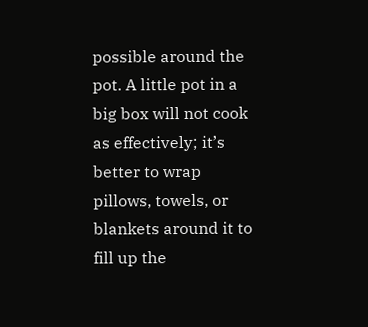possible around the pot. A little pot in a big box will not cook as effectively; it’s better to wrap pillows, towels, or blankets around it to fill up the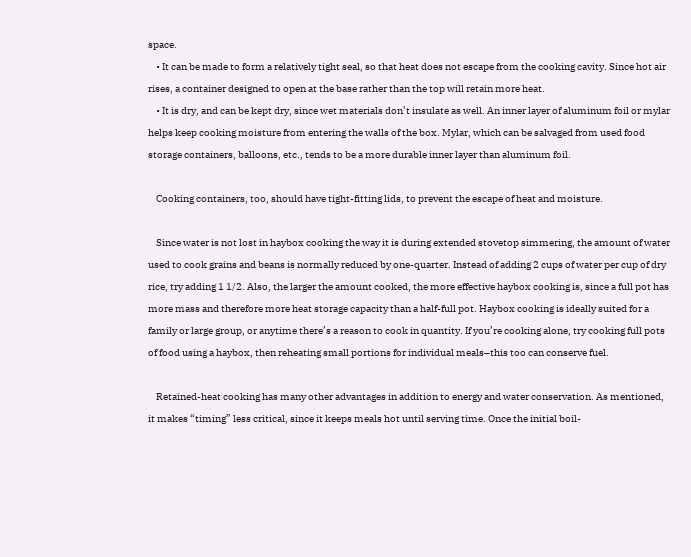space.
    • It can be made to form a relatively tight seal, so that heat does not escape from the cooking cavity. Since hot air rises, a container designed to open at the base rather than the top will retain more heat.
    • It is dry, and can be kept dry, since wet materials don’t insulate as well. An inner layer of aluminum foil or mylar helps keep cooking moisture from entering the walls of the box. Mylar, which can be salvaged from used food storage containers, balloons, etc., tends to be a more durable inner layer than aluminum foil.

    Cooking containers, too, should have tight-fitting lids, to prevent the escape of heat and moisture.

    Since water is not lost in haybox cooking the way it is during extended stovetop simmering, the amount of water used to cook grains and beans is normally reduced by one-quarter. Instead of adding 2 cups of water per cup of dry rice, try adding 1 1/2. Also, the larger the amount cooked, the more effective haybox cooking is, since a full pot has more mass and therefore more heat storage capacity than a half-full pot. Haybox cooking is ideally suited for a family or large group, or anytime there’s a reason to cook in quantity. If you’re cooking alone, try cooking full pots of food using a haybox, then reheating small portions for individual meals–this too can conserve fuel.

    Retained-heat cooking has many other advantages in addition to energy and water conservation. As mentioned, it makes “timing” less critical, since it keeps meals hot until serving time. Once the initial boil-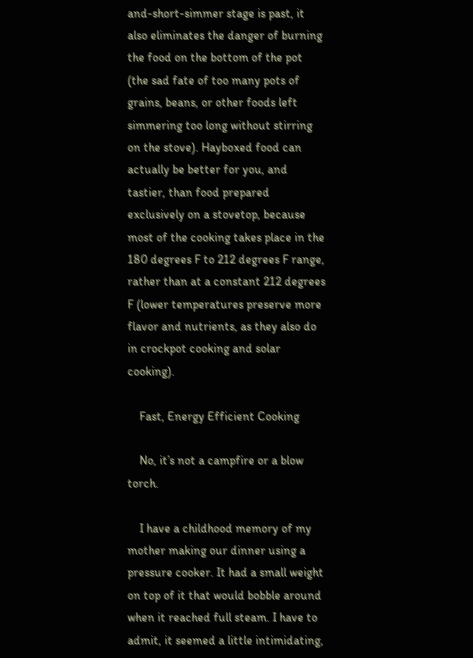and-short-simmer stage is past, it also eliminates the danger of burning the food on the bottom of the pot (the sad fate of too many pots of grains, beans, or other foods left simmering too long without stirring on the stove). Hayboxed food can actually be better for you, and tastier, than food prepared exclusively on a stovetop, because most of the cooking takes place in the 180 degrees F to 212 degrees F range, rather than at a constant 212 degrees F (lower temperatures preserve more flavor and nutrients, as they also do in crockpot cooking and solar cooking).

    Fast, Energy Efficient Cooking

    No, it’s not a campfire or a blow torch.

    I have a childhood memory of my mother making our dinner using a pressure cooker. It had a small weight on top of it that would bobble around when it reached full steam. I have to admit, it seemed a little intimidating,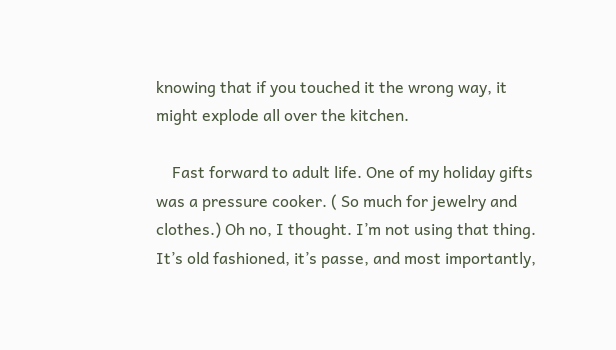knowing that if you touched it the wrong way, it might explode all over the kitchen.

    Fast forward to adult life. One of my holiday gifts was a pressure cooker. ( So much for jewelry and clothes.) Oh no, I thought. I’m not using that thing. It’s old fashioned, it’s passe, and most importantly,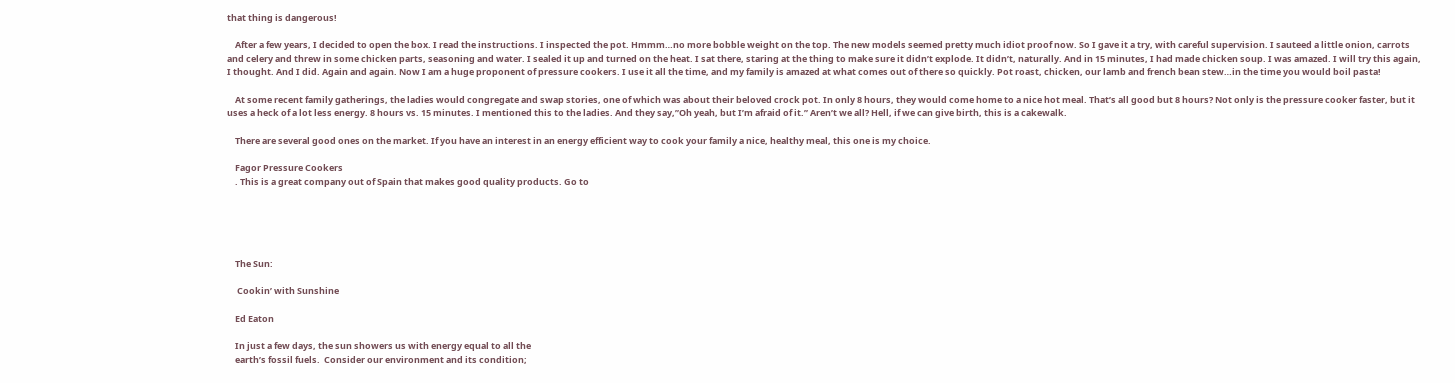that thing is dangerous!

    After a few years, I decided to open the box. I read the instructions. I inspected the pot. Hmmm…no more bobble weight on the top. The new models seemed pretty much idiot proof now. So I gave it a try, with careful supervision. I sauteed a little onion, carrots and celery and threw in some chicken parts, seasoning and water. I sealed it up and turned on the heat. I sat there, staring at the thing to make sure it didn’t explode. It didn’t, naturally. And in 15 minutes, I had made chicken soup. I was amazed. I will try this again, I thought. And I did. Again and again. Now I am a huge proponent of pressure cookers. I use it all the time, and my family is amazed at what comes out of there so quickly. Pot roast, chicken, our lamb and french bean stew…in the time you would boil pasta!

    At some recent family gatherings, the ladies would congregate and swap stories, one of which was about their beloved crock pot. In only 8 hours, they would come home to a nice hot meal. That’s all good but 8 hours? Not only is the pressure cooker faster, but it uses a heck of a lot less energy. 8 hours vs. 15 minutes. I mentioned this to the ladies. And they say,”Oh yeah, but I’m afraid of it.” Aren’t we all? Hell, if we can give birth, this is a cakewalk.

    There are several good ones on the market. If you have an interest in an energy efficient way to cook your family a nice, healthy meal, this one is my choice.

    Fagor Pressure Cookers
    . This is a great company out of Spain that makes good quality products. Go to





    The Sun:

     Cookin’ with Sunshine

    Ed Eaton

    In just a few days, the sun showers us with energy equal to all the
    earth’s fossil fuels.  Consider our environment and its condition;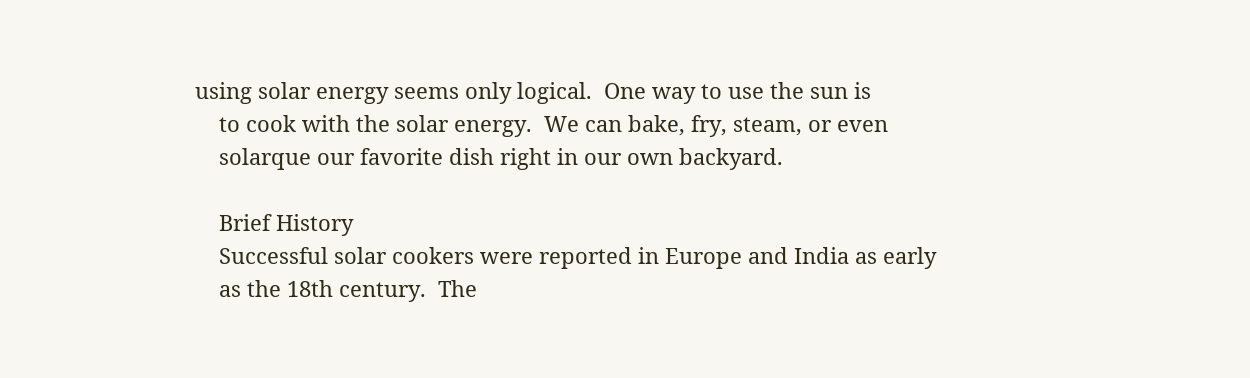using solar energy seems only logical.  One way to use the sun is
    to cook with the solar energy.  We can bake, fry, steam, or even
    solarque our favorite dish right in our own backyard.

    Brief History
    Successful solar cookers were reported in Europe and India as early
    as the 18th century.  The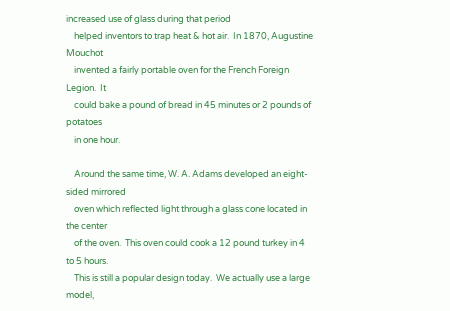increased use of glass during that period
    helped inventors to trap heat & hot air.  In 1870, Augustine Mouchot
    invented a fairly portable oven for the French Foreign Legion.  It
    could bake a pound of bread in 45 minutes or 2 pounds of potatoes
    in one hour.

    Around the same time, W. A. Adams developed an eight-sided mirrored
    oven which reflected light through a glass cone located in the center
    of the oven.  This oven could cook a 12 pound turkey in 4 to 5 hours.
    This is still a popular design today.  We actually use a large model,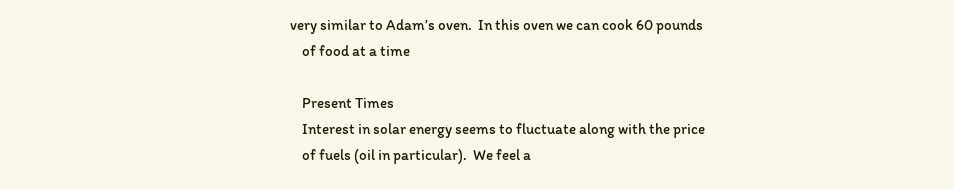very similar to Adam’s oven.  In this oven we can cook 60 pounds
    of food at a time

    Present Times
    Interest in solar energy seems to fluctuate along with the price
    of fuels (oil in particular).  We feel a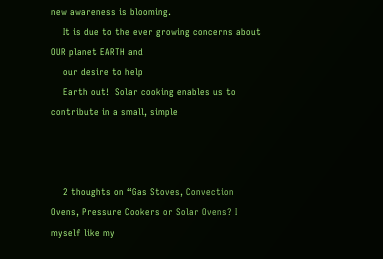new awareness is blooming.
    It is due to the ever growing concerns about OUR planet EARTH and
    our desire to help
    Earth out!  Solar cooking enables us to contribute in a small, simple



    2 thoughts on “Gas Stoves, Convection Ovens, Pressure Cookers or Solar Ovens? I myself like my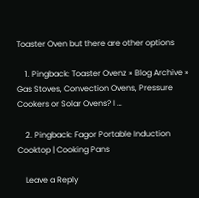Toaster Oven but there are other options

    1. Pingback: Toaster Ovenz » Blog Archive » Gas Stoves, Convection Ovens, Pressure Cookers or Solar Ovens? I …

    2. Pingback: Fagor Portable Induction Cooktop | Cooking Pans

    Leave a Reply